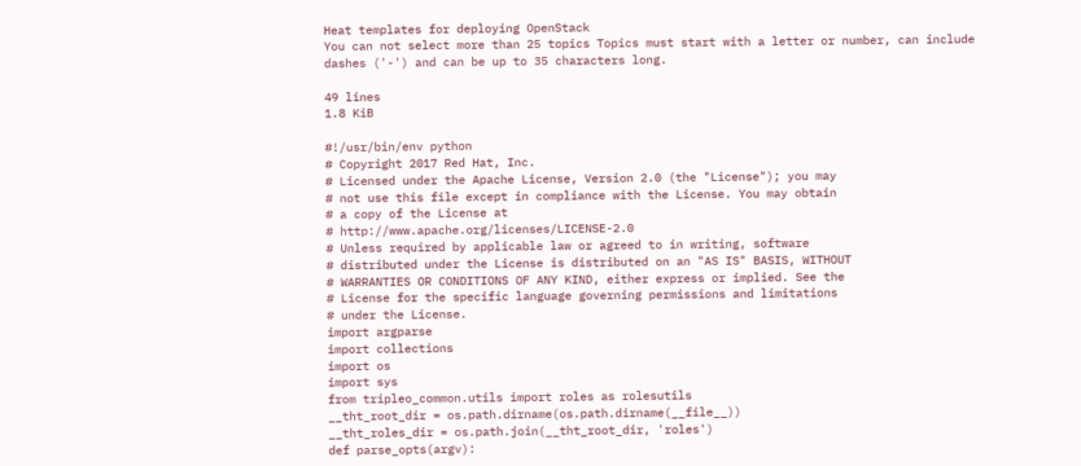Heat templates for deploying OpenStack
You can not select more than 25 topics Topics must start with a letter or number, can include dashes ('-') and can be up to 35 characters long.

49 lines
1.8 KiB

#!/usr/bin/env python
# Copyright 2017 Red Hat, Inc.
# Licensed under the Apache License, Version 2.0 (the "License"); you may
# not use this file except in compliance with the License. You may obtain
# a copy of the License at
# http://www.apache.org/licenses/LICENSE-2.0
# Unless required by applicable law or agreed to in writing, software
# distributed under the License is distributed on an "AS IS" BASIS, WITHOUT
# WARRANTIES OR CONDITIONS OF ANY KIND, either express or implied. See the
# License for the specific language governing permissions and limitations
# under the License.
import argparse
import collections
import os
import sys
from tripleo_common.utils import roles as rolesutils
__tht_root_dir = os.path.dirname(os.path.dirname(__file__))
__tht_roles_dir = os.path.join(__tht_root_dir, 'roles')
def parse_opts(argv):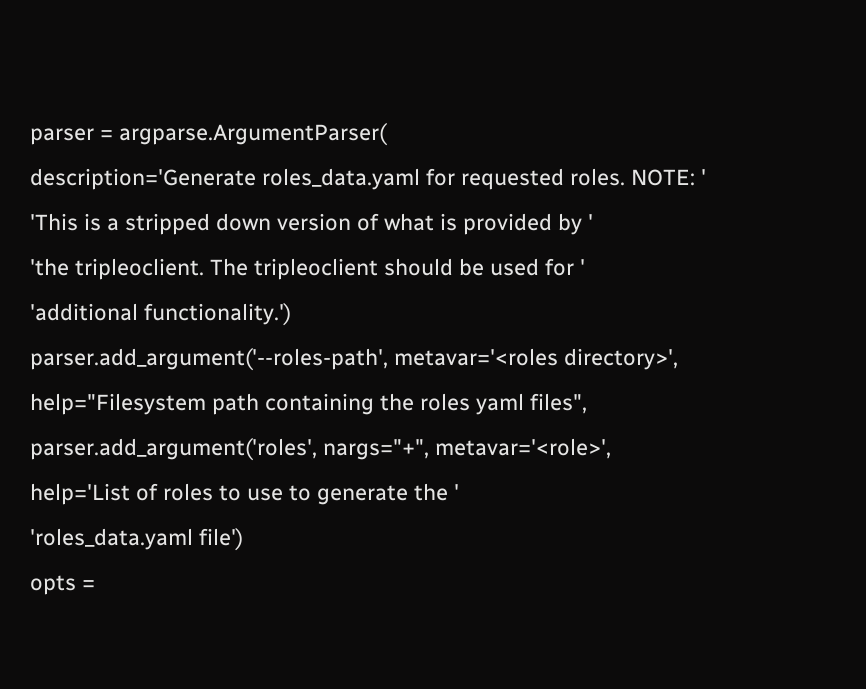parser = argparse.ArgumentParser(
description='Generate roles_data.yaml for requested roles. NOTE: '
'This is a stripped down version of what is provided by '
'the tripleoclient. The tripleoclient should be used for '
'additional functionality.')
parser.add_argument('--roles-path', metavar='<roles directory>',
help="Filesystem path containing the roles yaml files",
parser.add_argument('roles', nargs="+", metavar='<role>',
help='List of roles to use to generate the '
'roles_data.yaml file')
opts =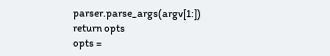parser.parse_args(argv[1:])
return opts
opts =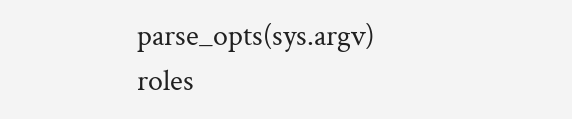parse_opts(sys.argv)
roles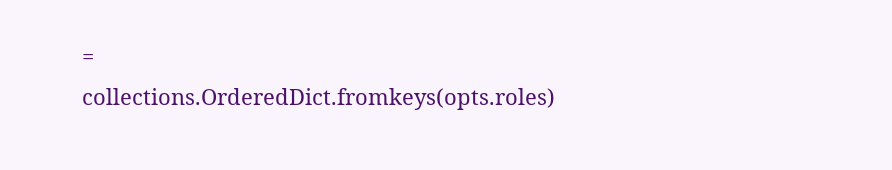= collections.OrderedDict.fromkeys(opts.roles)